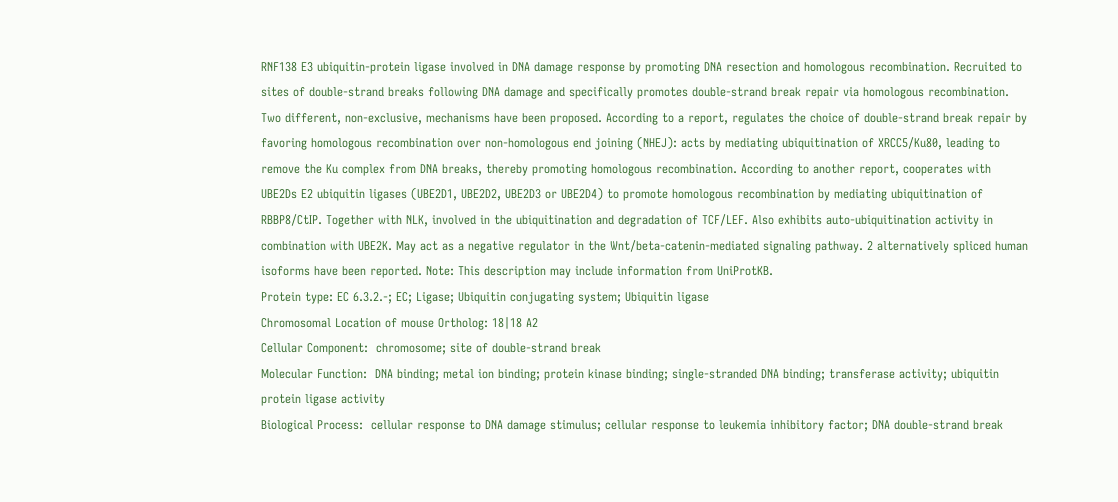RNF138 E3 ubiquitin-protein ligase involved in DNA damage response by promoting DNA resection and homologous recombination. Recruited to sites of double-strand breaks following DNA damage and specifically promotes double-strand break repair via homologous recombination. Two different, non-exclusive, mechanisms have been proposed. According to a report, regulates the choice of double-strand break repair by favoring homologous recombination over non-homologous end joining (NHEJ): acts by mediating ubiquitination of XRCC5/Ku80, leading to remove the Ku complex from DNA breaks, thereby promoting homologous recombination. According to another report, cooperates with UBE2Ds E2 ubiquitin ligases (UBE2D1, UBE2D2, UBE2D3 or UBE2D4) to promote homologous recombination by mediating ubiquitination of RBBP8/CtIP. Together with NLK, involved in the ubiquitination and degradation of TCF/LEF. Also exhibits auto-ubiquitination activity in combination with UBE2K. May act as a negative regulator in the Wnt/beta-catenin-mediated signaling pathway. 2 alternatively spliced human isoforms have been reported. Note: This description may include information from UniProtKB.
Protein type: EC 6.3.2.-; EC; Ligase; Ubiquitin conjugating system; Ubiquitin ligase
Chromosomal Location of mouse Ortholog: 18|18 A2
Cellular Component:  chromosome; site of double-strand break
Molecular Function:  DNA binding; metal ion binding; protein kinase binding; single-stranded DNA binding; transferase activity; ubiquitin protein ligase activity
Biological Process:  cellular response to DNA damage stimulus; cellular response to leukemia inhibitory factor; DNA double-strand break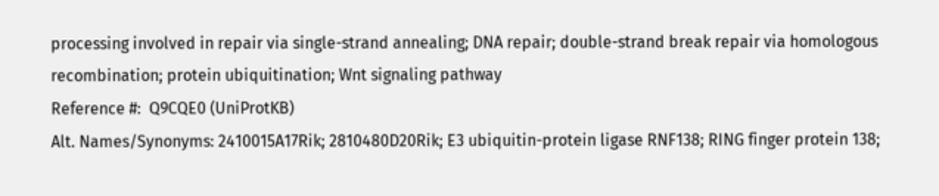processing involved in repair via single-strand annealing; DNA repair; double-strand break repair via homologous recombination; protein ubiquitination; Wnt signaling pathway
Reference #:  Q9CQE0 (UniProtKB)
Alt. Names/Synonyms: 2410015A17Rik; 2810480D20Rik; E3 ubiquitin-protein ligase RNF138; RING finger protein 138;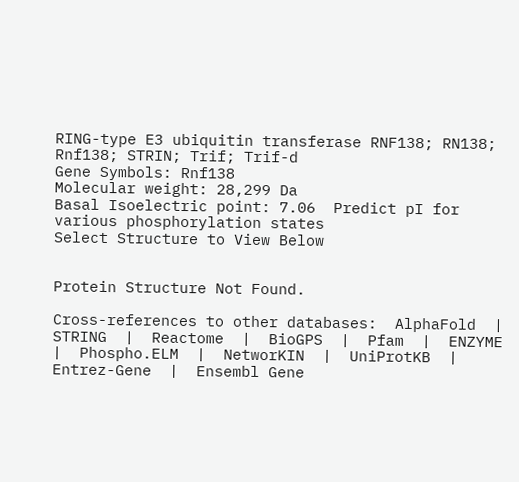RING-type E3 ubiquitin transferase RNF138; RN138; Rnf138; STRIN; Trif; Trif-d
Gene Symbols: Rnf138
Molecular weight: 28,299 Da
Basal Isoelectric point: 7.06  Predict pI for various phosphorylation states
Select Structure to View Below


Protein Structure Not Found.

Cross-references to other databases:  AlphaFold  |  STRING  |  Reactome  |  BioGPS  |  Pfam  |  ENZYME  |  Phospho.ELM  |  NetworKIN  |  UniProtKB  |  Entrez-Gene  |  Ensembl Gene